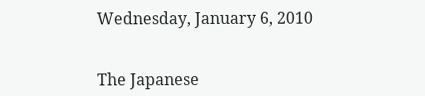Wednesday, January 6, 2010


The Japanese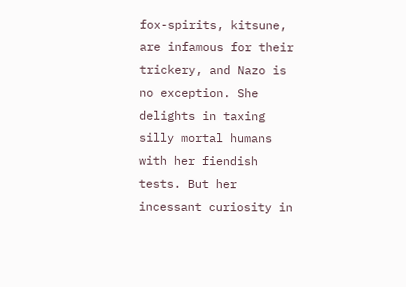fox-spirits, kitsune, are infamous for their trickery, and Nazo is no exception. She delights in taxing silly mortal humans with her fiendish tests. But her incessant curiosity in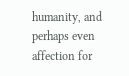humanity, and perhaps even affection for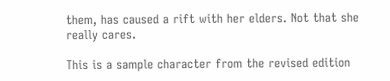them, has caused a rift with her elders. Not that she really cares.

This is a sample character from the revised edition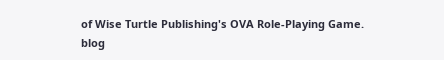of Wise Turtle Publishing's OVA Role-Playing Game.
blog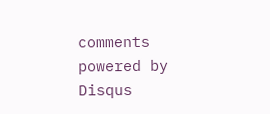comments powered by Disqus